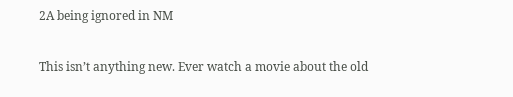2A being ignored in NM

This isn’t anything new. Ever watch a movie about the old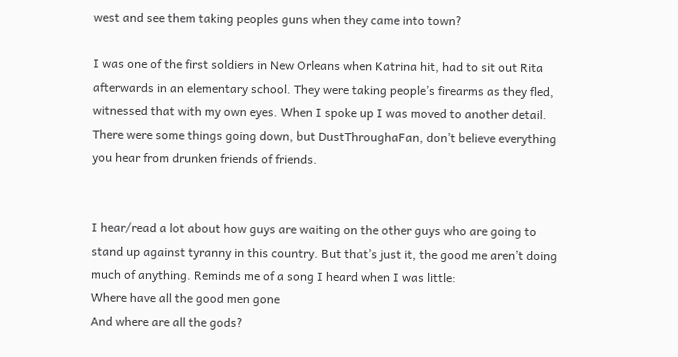west and see them taking peoples guns when they came into town?

I was one of the first soldiers in New Orleans when Katrina hit, had to sit out Rita afterwards in an elementary school. They were taking people’s firearms as they fled, witnessed that with my own eyes. When I spoke up I was moved to another detail. There were some things going down, but DustThroughaFan, don’t believe everything you hear from drunken friends of friends.


I hear/read a lot about how guys are waiting on the other guys who are going to stand up against tyranny in this country. But that’s just it, the good me aren’t doing much of anything. Reminds me of a song I heard when I was little:
Where have all the good men gone
And where are all the gods?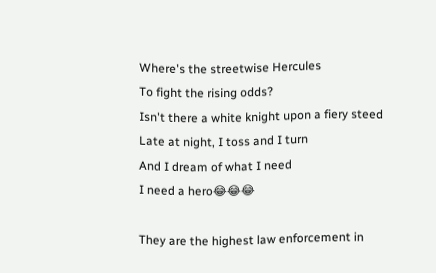Where's the streetwise Hercules
To fight the rising odds?
Isn't there a white knight upon a fiery steed
Late at night, I toss and I turn
And I dream of what I need
I need a hero😂😂😂

They are the highest law enforcement in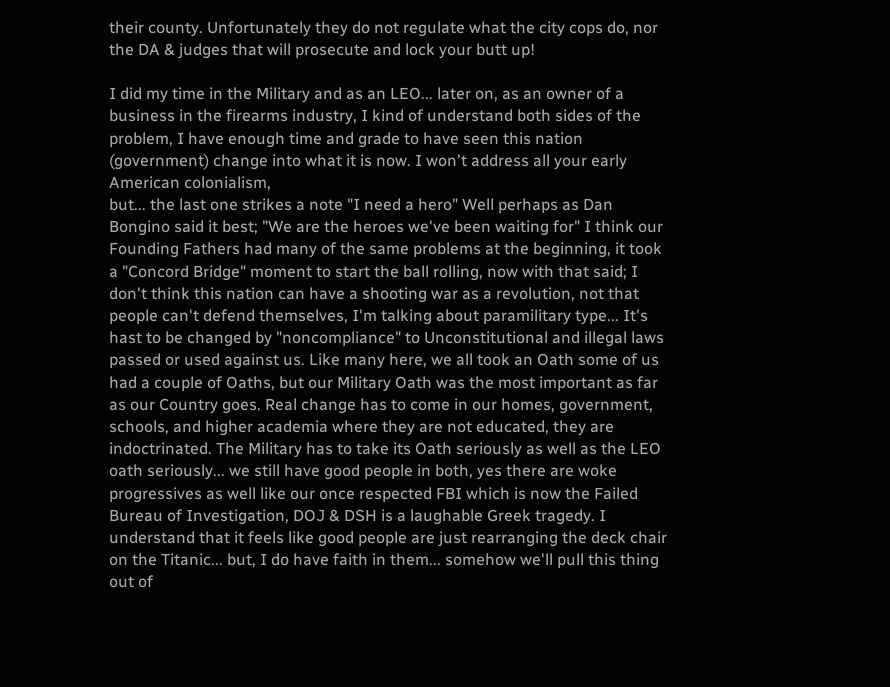their county. Unfortunately they do not regulate what the city cops do, nor the DA & judges that will prosecute and lock your butt up!

I did my time in the Military and as an LEO... later on, as an owner of a business in the firearms industry, I kind of understand both sides of the problem, I have enough time and grade to have seen this nation (government) change into what it is now. I won't address all your early American colonialism,
but... the last one strikes a note "I need a hero" Well perhaps as Dan Bongino said it best; "We are the heroes we've been waiting for" I think our Founding Fathers had many of the same problems at the beginning, it took a "Concord Bridge" moment to start the ball rolling, now with that said; I don't think this nation can have a shooting war as a revolution, not that people can't defend themselves, I'm talking about paramilitary type... It's hast to be changed by "noncompliance" to Unconstitutional and illegal laws passed or used against us. Like many here, we all took an Oath some of us had a couple of Oaths, but our Military Oath was the most important as far as our Country goes. Real change has to come in our homes, government, schools, and higher academia where they are not educated, they are indoctrinated. The Military has to take its Oath seriously as well as the LEO oath seriously... we still have good people in both, yes there are woke progressives as well like our once respected FBI which is now the Failed Bureau of Investigation, DOJ & DSH is a laughable Greek tragedy. I understand that it feels like good people are just rearranging the deck chair on the Titanic... but, I do have faith in them... somehow we'll pull this thing out of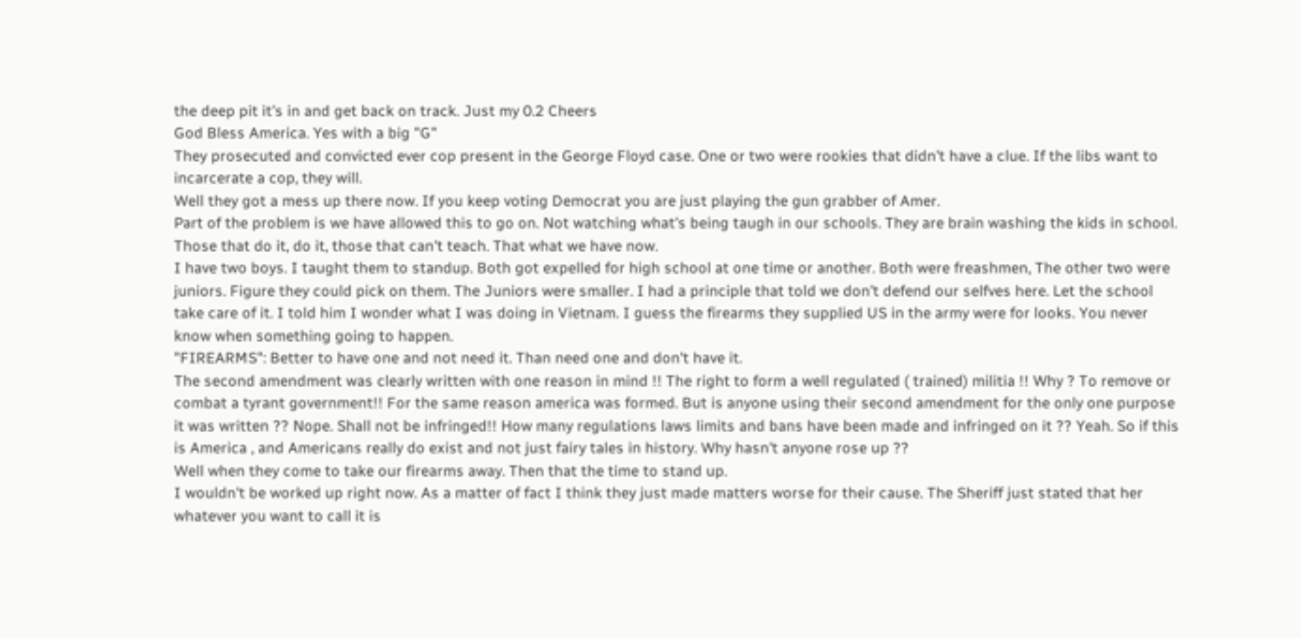the deep pit it's in and get back on track. Just my 0.2 Cheers
God Bless America. Yes with a big "G"
They prosecuted and convicted ever cop present in the George Floyd case. One or two were rookies that didn't have a clue. If the libs want to incarcerate a cop, they will.
Well they got a mess up there now. If you keep voting Democrat you are just playing the gun grabber of Amer.
Part of the problem is we have allowed this to go on. Not watching what's being taugh in our schools. They are brain washing the kids in school.
Those that do it, do it, those that can't teach. That what we have now.
I have two boys. I taught them to standup. Both got expelled for high school at one time or another. Both were freashmen, The other two were juniors. Figure they could pick on them. The Juniors were smaller. I had a principle that told we don't defend our selfves here. Let the school take care of it. I told him I wonder what I was doing in Vietnam. I guess the firearms they supplied US in the army were for looks. You never know when something going to happen.
"FIREARMS": Better to have one and not need it. Than need one and don't have it.
The second amendment was clearly written with one reason in mind !! The right to form a well regulated ( trained) militia !! Why ? To remove or combat a tyrant government!! For the same reason america was formed. But is anyone using their second amendment for the only one purpose it was written ?? Nope. Shall not be infringed!! How many regulations laws limits and bans have been made and infringed on it ?? Yeah. So if this is America , and Americans really do exist and not just fairy tales in history. Why hasn't anyone rose up ??
Well when they come to take our firearms away. Then that the time to stand up.
I wouldn't be worked up right now. As a matter of fact I think they just made matters worse for their cause. The Sheriff just stated that her whatever you want to call it is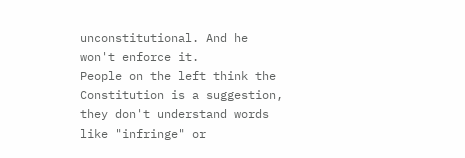unconstitutional. And he won't enforce it.
People on the left think the Constitution is a suggestion, they don't understand words like "infringe" or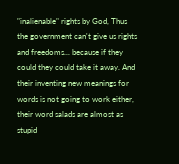"inalienable" rights by God, Thus the government can't give us rights and freedoms... because if they could they could take it away. And their inventing new meanings for words is not going to work either, their word salads are almost as stupid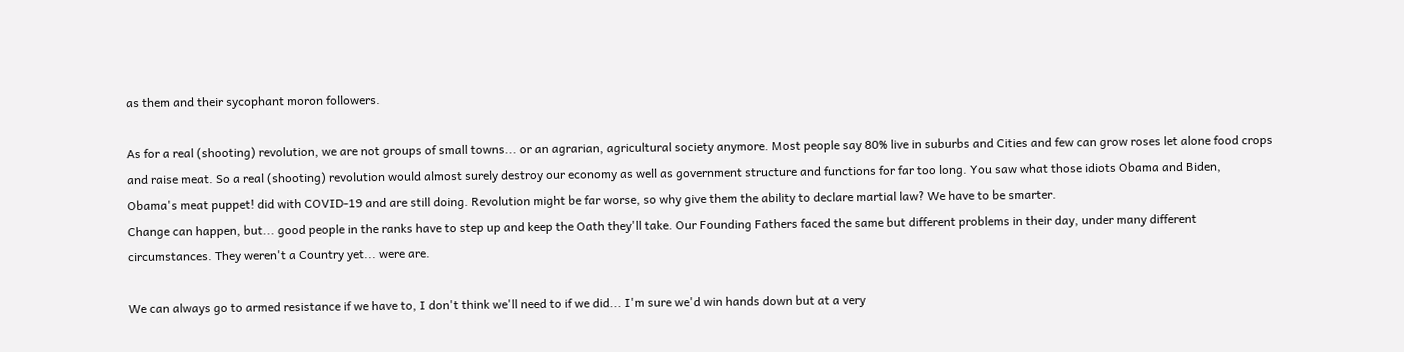as them and their sycophant moron followers.

As for a real (shooting) revolution, we are not groups of small towns... or an agrarian, agricultural society anymore. Most people say 80% live in suburbs and Cities and few can grow roses let alone food crops and raise meat. So a real (shooting) revolution would almost surely destroy our economy as well as government structure and functions for far too long. You saw what those idiots Obama and Biden, Obama's meat puppet! did with COVID-19 and are still doing. Revolution might be far worse, so why give them the ability to declare martial law? We have to be smarter.
Change can happen, but... good people in the ranks have to step up and keep the Oath they'll take. Our Founding Fathers faced the same but different problems in their day, under many different circumstances. They weren't a Country yet... were are.

We can always go to armed resistance if we have to, I don't think we'll need to if we did... I'm sure we'd win hands down but at a very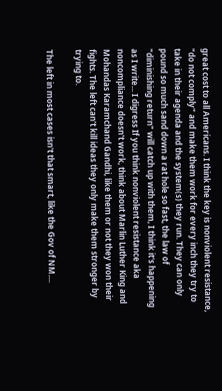great cost to all Americans. I think the key is nonviolent resistance, "do not comply" and make them work for every inch they try to take in their agenda and the system(s) they run. They can only pound so much sand down a rat hole so fast, the law of "diminishing return" will catch up with them, I think it's happening as I write... I digress If you think nonviolent resistance aka noncompliance doesn't work, think about Marlin Luther King and Mohandas Karamchand Gandhi, like them or not they won their fights. The left can't kill ideas they only make them stronger by trying to.

The left in most cases isn't that smart, like the Gov of NM....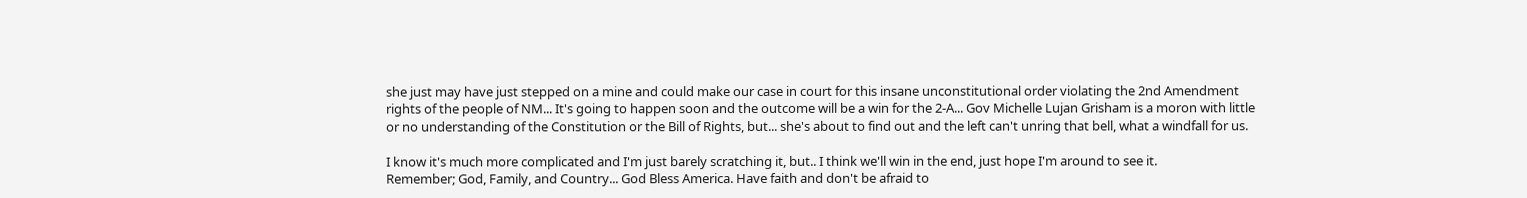she just may have just stepped on a mine and could make our case in court for this insane unconstitutional order violating the 2nd Amendment rights of the people of NM... It's going to happen soon and the outcome will be a win for the 2-A... Gov Michelle Lujan Grisham is a moron with little or no understanding of the Constitution or the Bill of Rights, but... she's about to find out and the left can't unring that bell, what a windfall for us.

I know it's much more complicated and I'm just barely scratching it, but.. I think we'll win in the end, just hope I'm around to see it.
Remember; God, Family, and Country... God Bless America. Have faith and don't be afraid to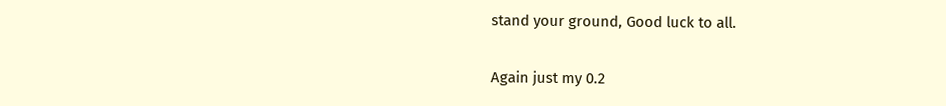stand your ground, Good luck to all.

Again just my 0.2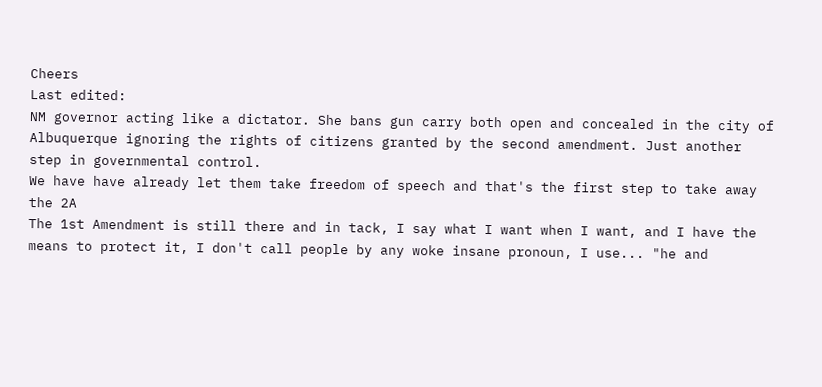Cheers
Last edited:
NM governor acting like a dictator. She bans gun carry both open and concealed in the city of Albuquerque ignoring the rights of citizens granted by the second amendment. Just another step in governmental control.
We have have already let them take freedom of speech and that's the first step to take away the 2A
The 1st Amendment is still there and in tack, I say what I want when I want, and I have the means to protect it, I don't call people by any woke insane pronoun, I use... "he and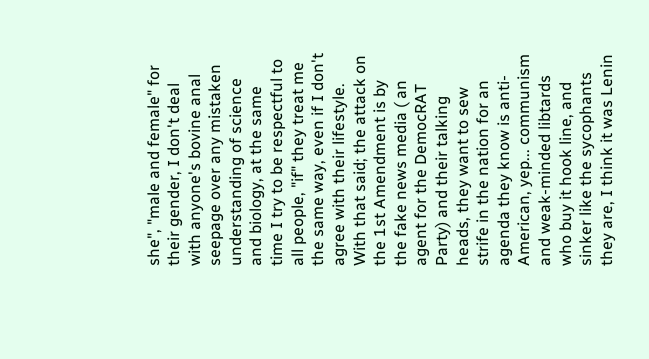she", "male and female" for their gender, I don't deal with anyone's bovine anal seepage over any mistaken understanding of science and biology, at the same time I try to be respectful to all people, "if" they treat me the same way, even if I don't agree with their lifestyle. With that said; the attack on the 1st Amendment is by the fake news media ( an agent for the DemocRAT Party) and their talking heads, they want to sew strife in the nation for an agenda they know is anti-American, yep... communism and weak-minded libtards who buy it hook line, and sinker like the sycophants they are, I think it was Lenin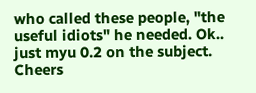who called these people, "the useful idiots" he needed. Ok.. just myu 0.2 on the subject. Cheers